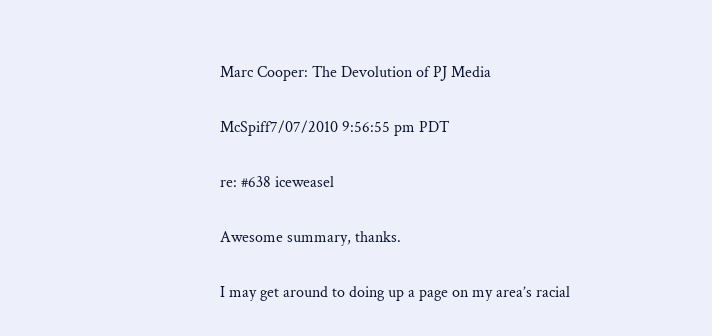Marc Cooper: The Devolution of PJ Media

McSpiff7/07/2010 9:56:55 pm PDT

re: #638 iceweasel

Awesome summary, thanks.

I may get around to doing up a page on my area’s racial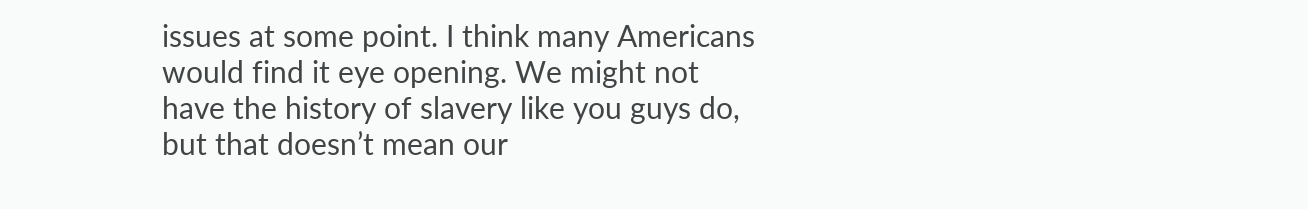issues at some point. I think many Americans would find it eye opening. We might not have the history of slavery like you guys do, but that doesn’t mean our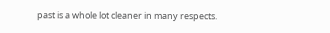past is a whole lot cleaner in many respects.